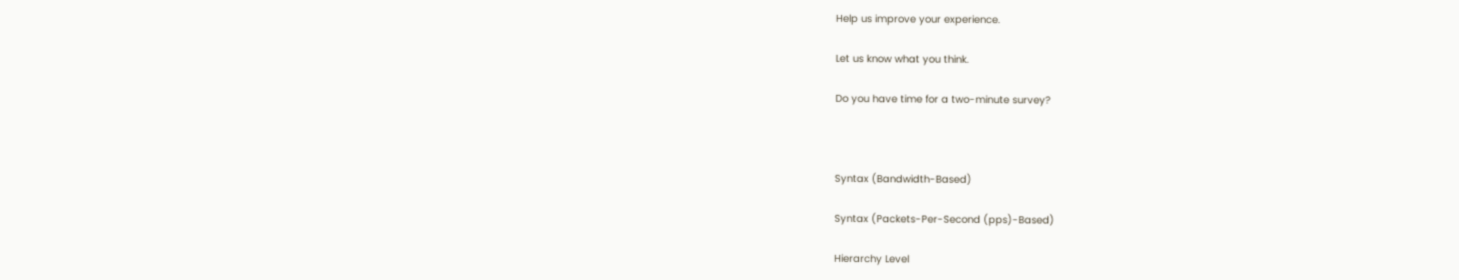Help us improve your experience.

Let us know what you think.

Do you have time for a two-minute survey?



Syntax (Bandwidth-Based)

Syntax (Packets-Per-Second (pps)-Based)

Hierarchy Level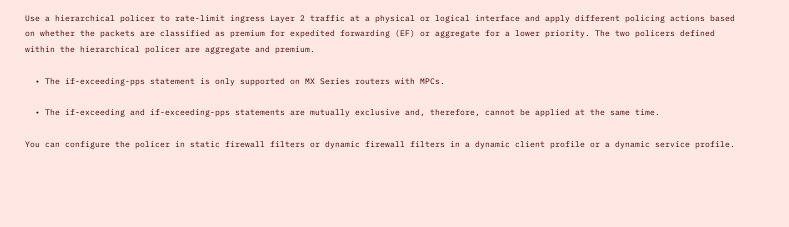Use a hierarchical policer to rate-limit ingress Layer 2 traffic at a physical or logical interface and apply different policing actions based on whether the packets are classified as premium for expedited forwarding (EF) or aggregate for a lower priority. The two policers defined within the hierarchical policer are aggregate and premium.

  • The if-exceeding-pps statement is only supported on MX Series routers with MPCs.

  • The if-exceeding and if-exceeding-pps statements are mutually exclusive and, therefore, cannot be applied at the same time.

You can configure the policer in static firewall filters or dynamic firewall filters in a dynamic client profile or a dynamic service profile.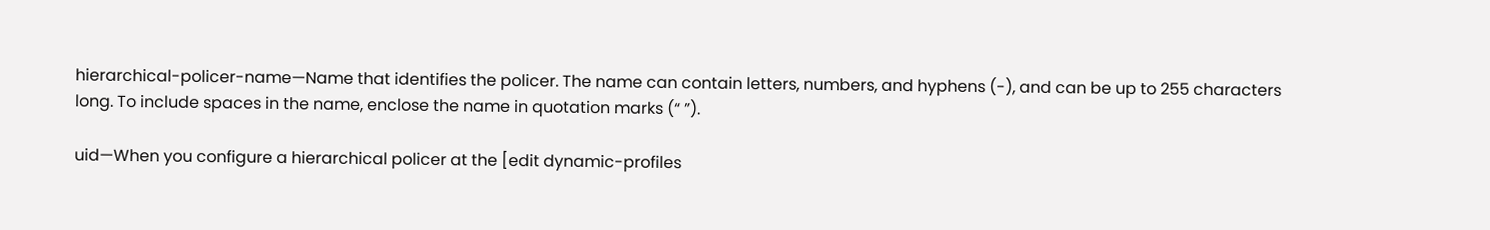hierarchical-policer-name—Name that identifies the policer. The name can contain letters, numbers, and hyphens (-), and can be up to 255 characters long. To include spaces in the name, enclose the name in quotation marks (“ ”).

uid—When you configure a hierarchical policer at the [edit dynamic-profiles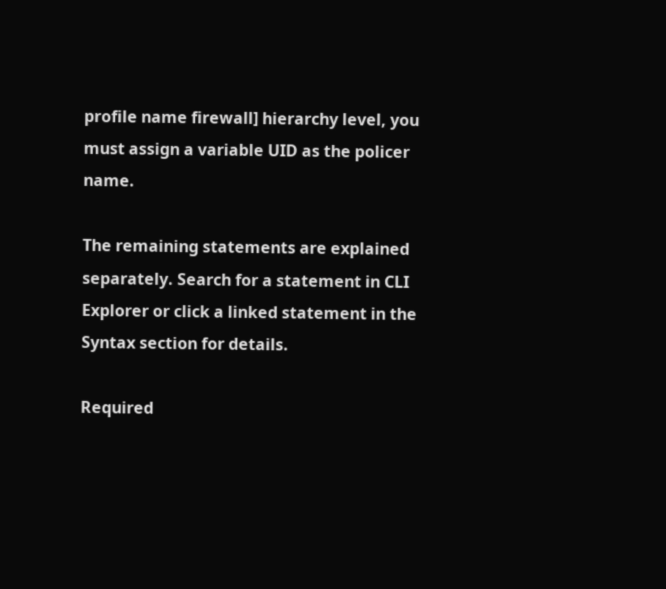profile name firewall] hierarchy level, you must assign a variable UID as the policer name.

The remaining statements are explained separately. Search for a statement in CLI Explorer or click a linked statement in the Syntax section for details.

Required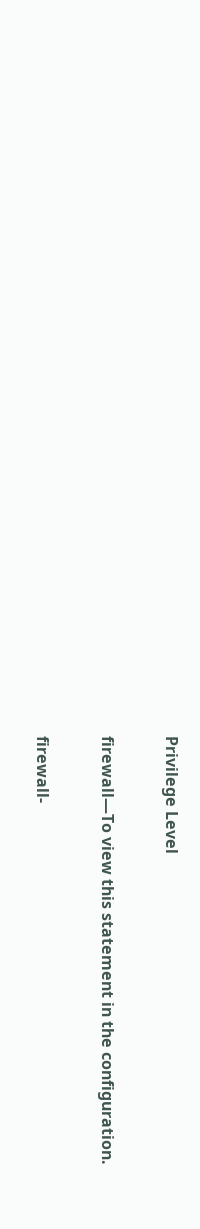Privilege Level

firewall—To view this statement in the configuration.

firewall-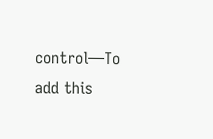control—To add this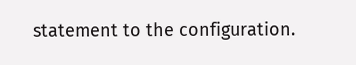statement to the configuration.